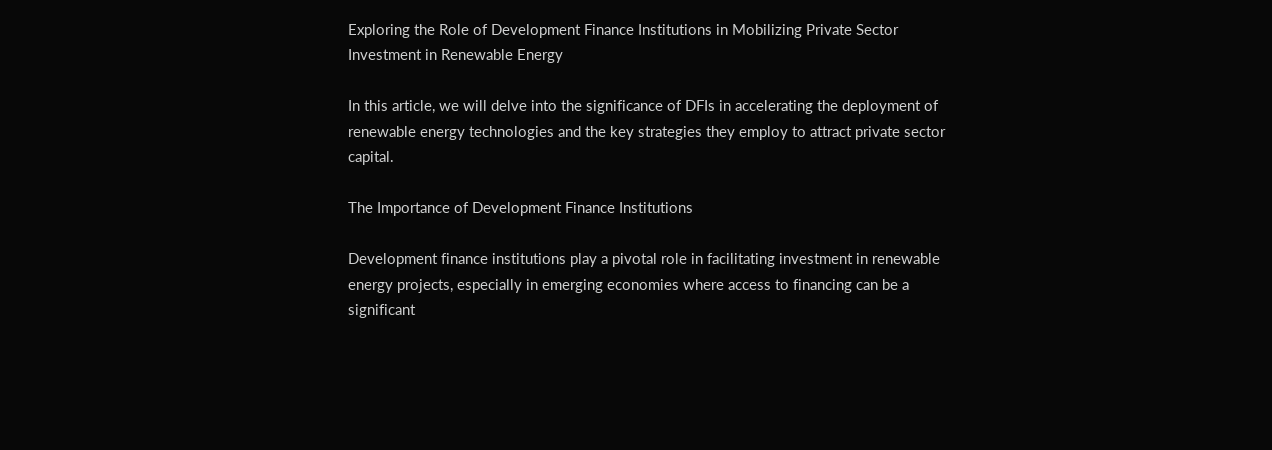Exploring the Role of Development Finance Institutions in Mobilizing Private Sector Investment in Renewable Energy

In this article, we will delve into the significance of DFIs in accelerating the deployment of renewable energy technologies and the key strategies they employ to attract private sector capital.

The Importance of Development Finance Institutions

Development finance institutions play a pivotal role in facilitating investment in renewable energy projects, especially in emerging economies where access to financing can be a significant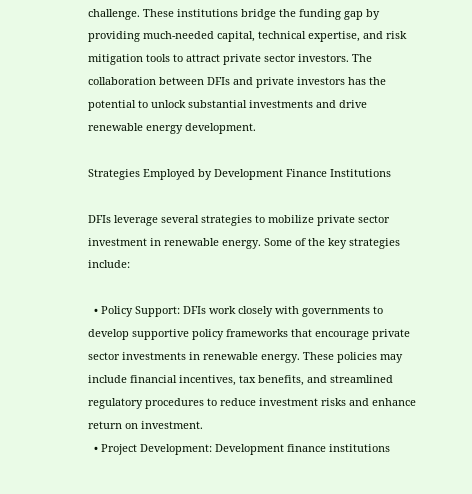challenge. These institutions bridge the funding gap by providing much-needed capital, technical expertise, and risk mitigation tools to attract private sector investors. The collaboration between DFIs and private investors has the potential to unlock substantial investments and drive renewable energy development.

Strategies Employed by Development Finance Institutions

DFIs leverage several strategies to mobilize private sector investment in renewable energy. Some of the key strategies include:

  • Policy Support: DFIs work closely with governments to develop supportive policy frameworks that encourage private sector investments in renewable energy. These policies may include financial incentives, tax benefits, and streamlined regulatory procedures to reduce investment risks and enhance return on investment.
  • Project Development: Development finance institutions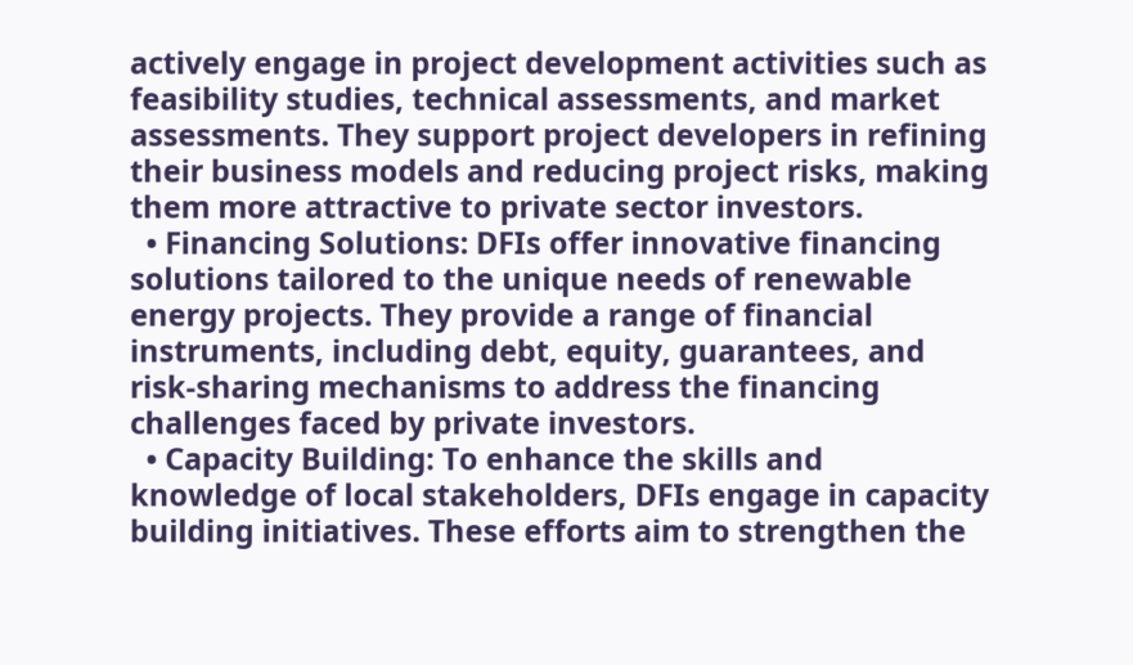actively engage in project development activities such as feasibility studies, technical assessments, and market assessments. They support project developers in refining their business models and reducing project risks, making them more attractive to private sector investors.
  • Financing Solutions: DFIs offer innovative financing solutions tailored to the unique needs of renewable energy projects. They provide a range of financial instruments, including debt, equity, guarantees, and risk-sharing mechanisms to address the financing challenges faced by private investors.
  • Capacity Building: To enhance the skills and knowledge of local stakeholders, DFIs engage in capacity building initiatives. These efforts aim to strengthen the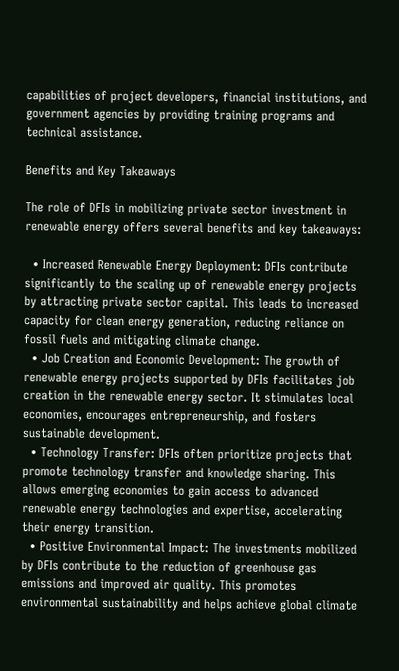capabilities of project developers, financial institutions, and government agencies by providing training programs and technical assistance.

Benefits and Key Takeaways

The role of DFIs in mobilizing private sector investment in renewable energy offers several benefits and key takeaways:

  • Increased Renewable Energy Deployment: DFIs contribute significantly to the scaling up of renewable energy projects by attracting private sector capital. This leads to increased capacity for clean energy generation, reducing reliance on fossil fuels and mitigating climate change.
  • Job Creation and Economic Development: The growth of renewable energy projects supported by DFIs facilitates job creation in the renewable energy sector. It stimulates local economies, encourages entrepreneurship, and fosters sustainable development.
  • Technology Transfer: DFIs often prioritize projects that promote technology transfer and knowledge sharing. This allows emerging economies to gain access to advanced renewable energy technologies and expertise, accelerating their energy transition.
  • Positive Environmental Impact: The investments mobilized by DFIs contribute to the reduction of greenhouse gas emissions and improved air quality. This promotes environmental sustainability and helps achieve global climate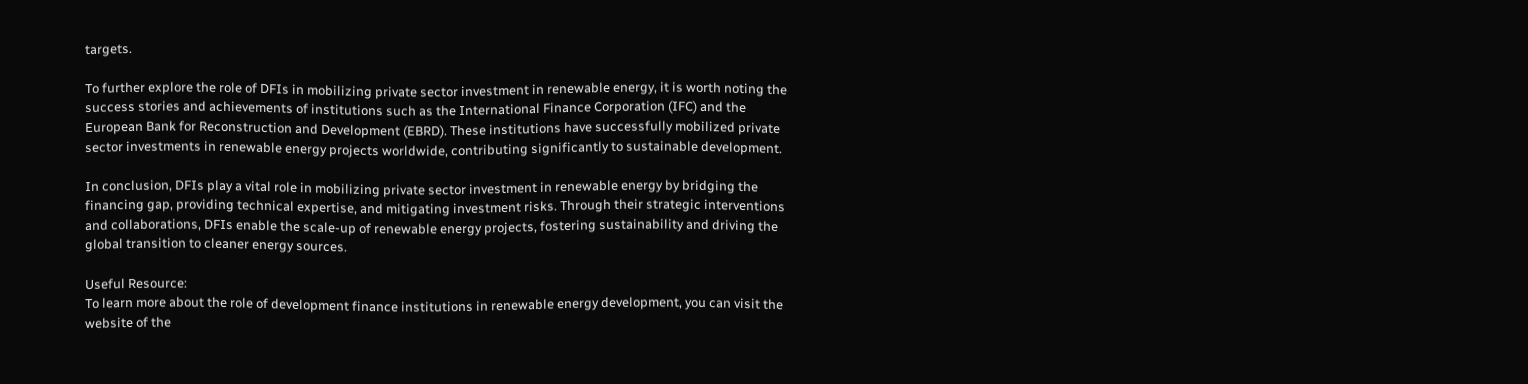targets.

To further explore the role of DFIs in mobilizing private sector investment in renewable energy, it is worth noting the success stories and achievements of institutions such as the International Finance Corporation (IFC) and the European Bank for Reconstruction and Development (EBRD). These institutions have successfully mobilized private sector investments in renewable energy projects worldwide, contributing significantly to sustainable development.

In conclusion, DFIs play a vital role in mobilizing private sector investment in renewable energy by bridging the financing gap, providing technical expertise, and mitigating investment risks. Through their strategic interventions and collaborations, DFIs enable the scale-up of renewable energy projects, fostering sustainability and driving the global transition to cleaner energy sources.

Useful Resource:
To learn more about the role of development finance institutions in renewable energy development, you can visit the website of the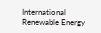International Renewable Energy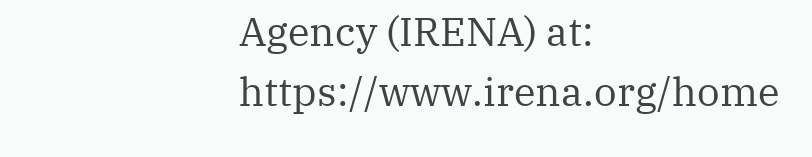Agency (IRENA) at: https://www.irena.org/home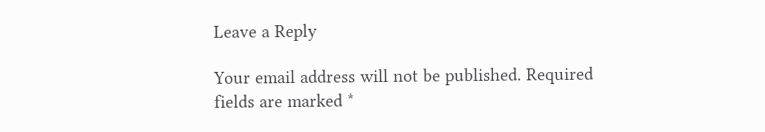Leave a Reply

Your email address will not be published. Required fields are marked *